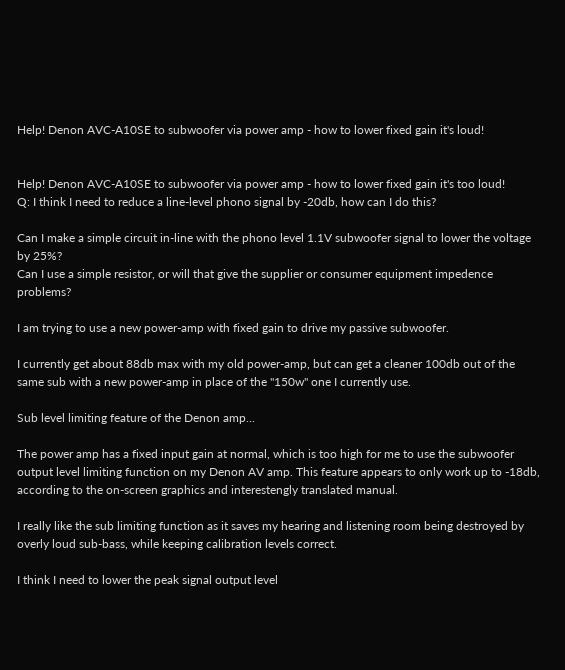Help! Denon AVC-A10SE to subwoofer via power amp - how to lower fixed gain it's loud!


Help! Denon AVC-A10SE to subwoofer via power amp - how to lower fixed gain it's too loud!
Q: I think I need to reduce a line-level phono signal by -20db, how can I do this?

Can I make a simple circuit in-line with the phono level 1.1V subwoofer signal to lower the voltage by 25%?
Can I use a simple resistor, or will that give the supplier or consumer equipment impedence problems?

I am trying to use a new power-amp with fixed gain to drive my passive subwoofer.

I currently get about 88db max with my old power-amp, but can get a cleaner 100db out of the same sub with a new power-amp in place of the "150w" one I currently use.

Sub level limiting feature of the Denon amp...

The power amp has a fixed input gain at normal, which is too high for me to use the subwoofer output level limiting function on my Denon AV amp. This feature appears to only work up to -18db, according to the on-screen graphics and interestengly translated manual.

I really like the sub limiting function as it saves my hearing and listening room being destroyed by overly loud sub-bass, while keeping calibration levels correct.

I think I need to lower the peak signal output level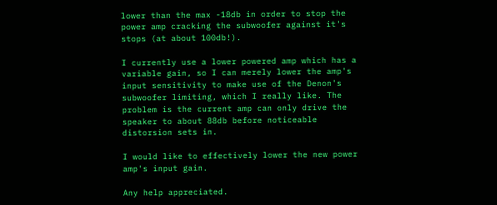lower than the max -18db in order to stop the power amp cracking the subwoofer against it's stops (at about 100db!).

I currently use a lower powered amp which has a variable gain, so I can merely lower the amp's input sensitivity to make use of the Denon's subwoofer limiting, which I really like. The problem is the current amp can only drive the speaker to about 88db before noticeable distorsion sets in.

I would like to effectively lower the new power amp's input gain.

Any help appreciated.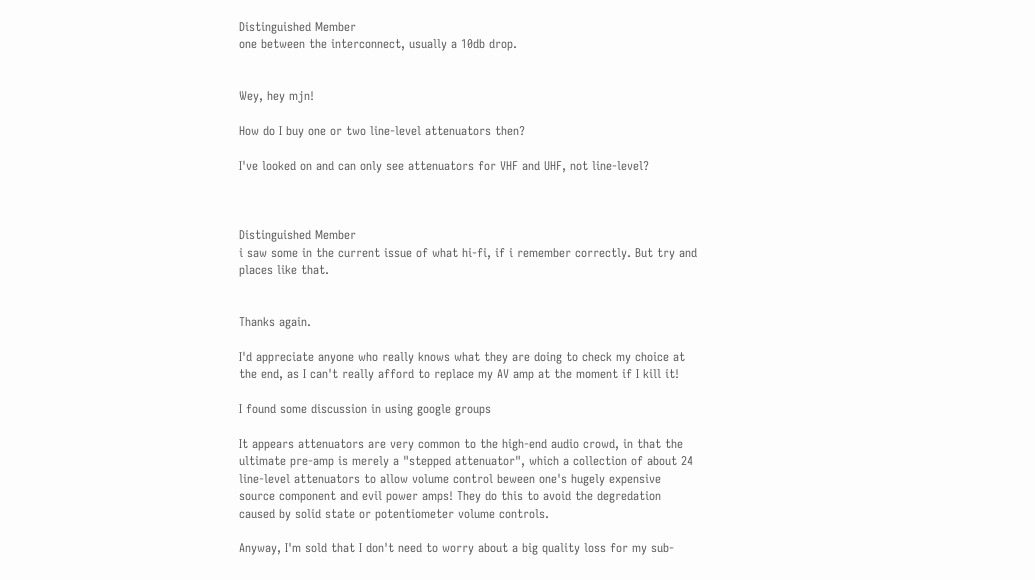Distinguished Member
one between the interconnect, usually a 10db drop.


Wey, hey mjn!

How do I buy one or two line-level attenuators then?

I've looked on and can only see attenuators for VHF and UHF, not line-level?



Distinguished Member
i saw some in the current issue of what hi-fi, if i remember correctly. But try and places like that.


Thanks again.

I'd appreciate anyone who really knows what they are doing to check my choice at the end, as I can't really afford to replace my AV amp at the moment if I kill it!

I found some discussion in using google groups

It appears attenuators are very common to the high-end audio crowd, in that the ultimate pre-amp is merely a "stepped attenuator", which a collection of about 24 line-level attenuators to allow volume control beween one's hugely expensive source component and evil power amps! They do this to avoid the degredation caused by solid state or potentiometer volume controls.

Anyway, I'm sold that I don't need to worry about a big quality loss for my sub-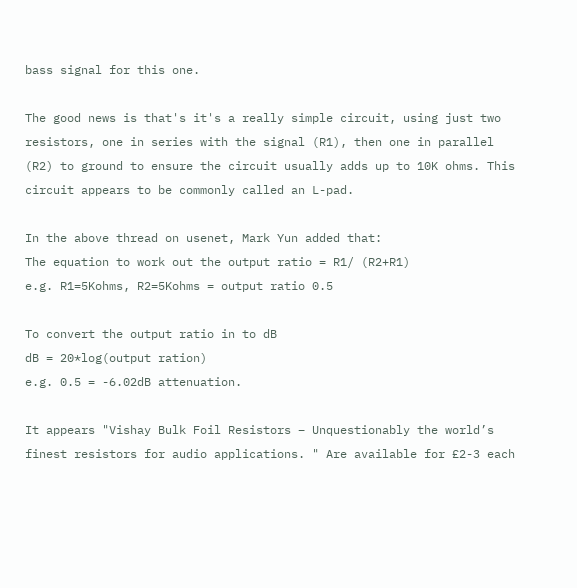bass signal for this one.

The good news is that's it's a really simple circuit, using just two resistors, one in series with the signal (R1), then one in parallel (R2) to ground to ensure the circuit usually adds up to 10K ohms. This circuit appears to be commonly called an L-pad.

In the above thread on usenet, Mark Yun added that:
The equation to work out the output ratio = R1/ (R2+R1)
e.g. R1=5Kohms, R2=5Kohms = output ratio 0.5

To convert the output ratio in to dB
dB = 20*log(output ration)
e.g. 0.5 = -6.02dB attenuation.

It appears "Vishay Bulk Foil Resistors – Unquestionably the world’s finest resistors for audio applications. " Are available for £2-3 each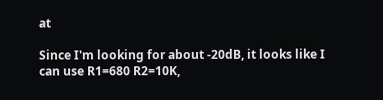at

Since I'm looking for about -20dB, it looks like I can use R1=680 R2=10K,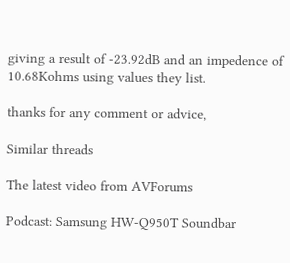giving a result of -23.92dB and an impedence of 10.68Kohms using values they list.

thanks for any comment or advice,

Similar threads

The latest video from AVForums

Podcast: Samsung HW-Q950T Soundbar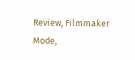Review, Filmmaker Mode,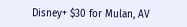Disney+ $30 for Mulan, AV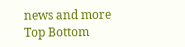news and more
Top Bottom